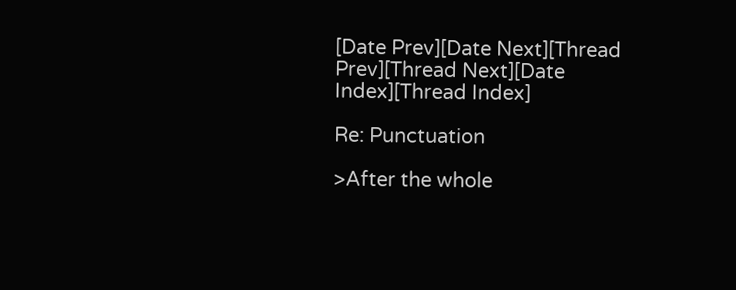[Date Prev][Date Next][Thread Prev][Thread Next][Date Index][Thread Index]

Re: Punctuation

>After the whole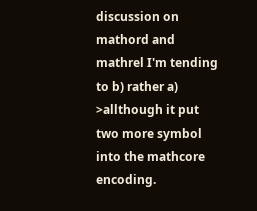discussion on mathord and mathrel I'm tending to b) rather a)
>allthough it put two more symbol into the mathcore encoding.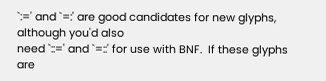`:=' and `=:' are good candidates for new glyphs, although you'd also
need `::=' and `=::' for use with BNF.  If these glyphs are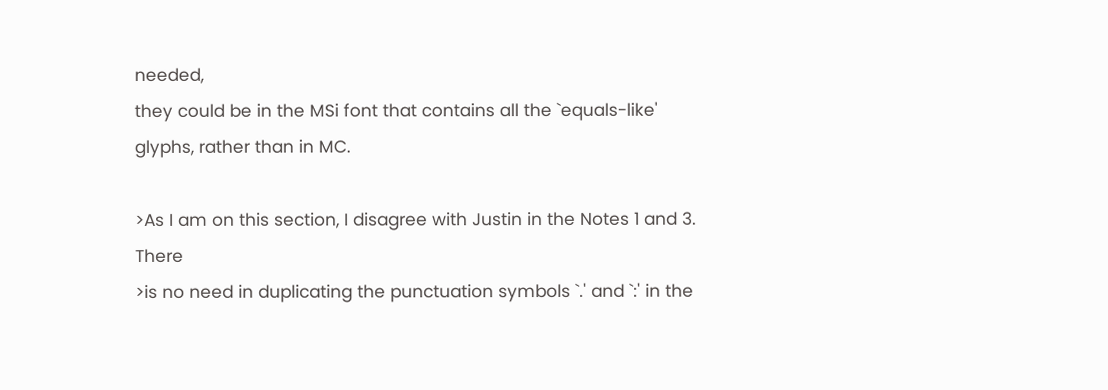needed,
they could be in the MSi font that contains all the `equals-like'
glyphs, rather than in MC.

>As I am on this section, I disagree with Justin in the Notes 1 and 3. There
>is no need in duplicating the punctuation symbols `.' and `:' in the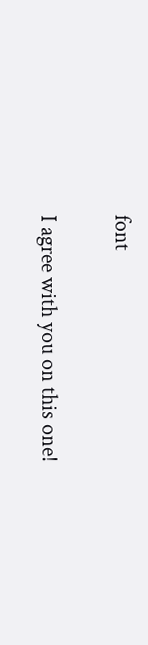font

I agree with you on this one!